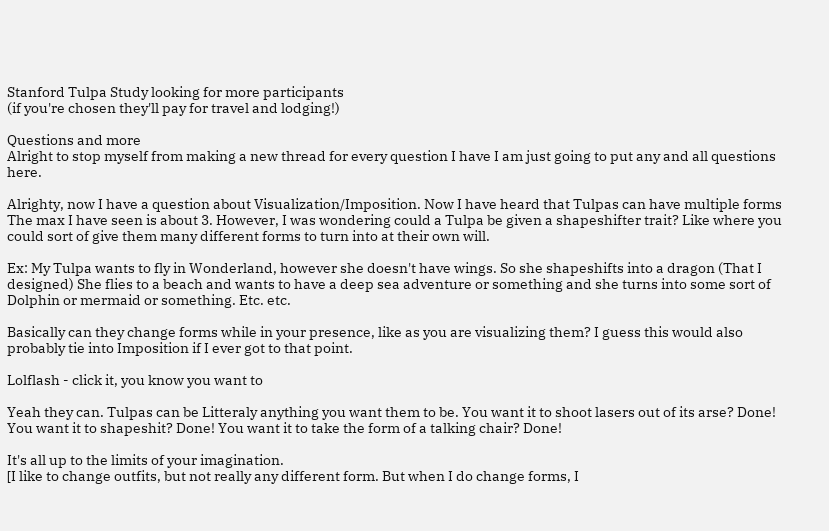Stanford Tulpa Study looking for more participants
(if you're chosen they'll pay for travel and lodging!)

Questions and more
Alright to stop myself from making a new thread for every question I have I am just going to put any and all questions here.

Alrighty, now I have a question about Visualization/Imposition. Now I have heard that Tulpas can have multiple forms The max I have seen is about 3. However, I was wondering could a Tulpa be given a shapeshifter trait? Like where you could sort of give them many different forms to turn into at their own will.

Ex: My Tulpa wants to fly in Wonderland, however she doesn't have wings. So she shapeshifts into a dragon (That I designed) She flies to a beach and wants to have a deep sea adventure or something and she turns into some sort of Dolphin or mermaid or something. Etc. etc.

Basically can they change forms while in your presence, like as you are visualizing them? I guess this would also probably tie into Imposition if I ever got to that point.

Lolflash - click it, you know you want to

Yeah they can. Tulpas can be Litteraly anything you want them to be. You want it to shoot lasers out of its arse? Done! You want it to shapeshit? Done! You want it to take the form of a talking chair? Done!

It's all up to the limits of your imagination.
[I like to change outfits, but not really any different form. But when I do change forms, I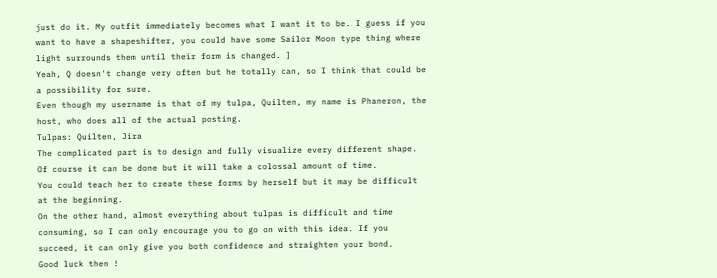just do it. My outfit immediately becomes what I want it to be. I guess if you want to have a shapeshifter, you could have some Sailor Moon type thing where light surrounds them until their form is changed. ]
Yeah, Q doesn't change very often but he totally can, so I think that could be a possibility for sure.
Even though my username is that of my tulpa, Quilten, my name is Phaneron, the host, who does all of the actual posting.
Tulpas: Quilten, Jira
The complicated part is to design and fully visualize every different shape. Of course it can be done but it will take a colossal amount of time.
You could teach her to create these forms by herself but it may be difficult at the beginning.
On the other hand, almost everything about tulpas is difficult and time consuming, so I can only encourage you to go on with this idea. If you succeed, it can only give you both confidence and straighten your bond.
Good luck then !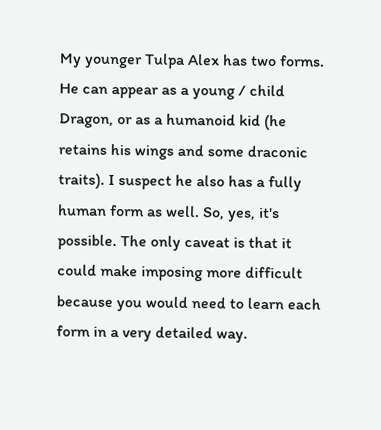My younger Tulpa Alex has two forms. He can appear as a young / child Dragon, or as a humanoid kid (he retains his wings and some draconic traits). I suspect he also has a fully human form as well. So, yes, it's possible. The only caveat is that it could make imposing more difficult because you would need to learn each form in a very detailed way.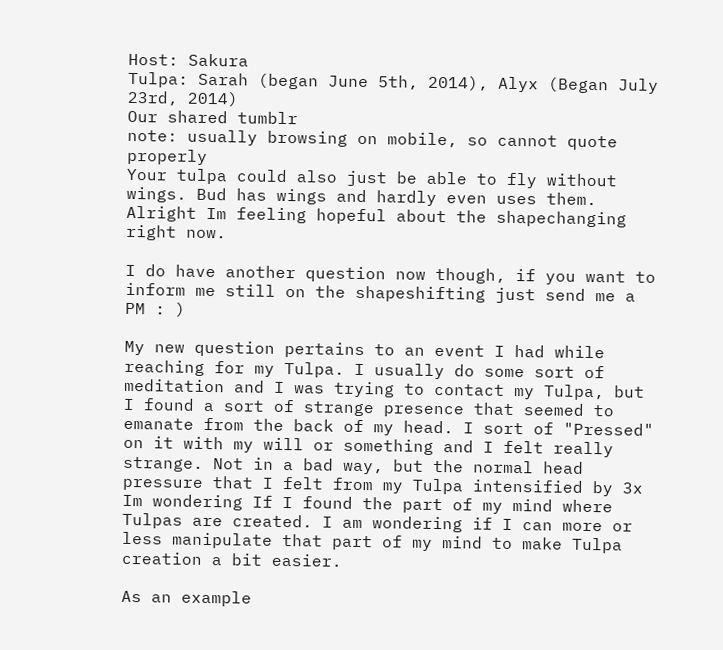Host: Sakura
Tulpa: Sarah (began June 5th, 2014), Alyx (Began July 23rd, 2014)
Our shared tumblr
note: usually browsing on mobile, so cannot quote properly
Your tulpa could also just be able to fly without wings. Bud has wings and hardly even uses them.
Alright Im feeling hopeful about the shapechanging right now.

I do have another question now though, if you want to inform me still on the shapeshifting just send me a PM : )

My new question pertains to an event I had while reaching for my Tulpa. I usually do some sort of meditation and I was trying to contact my Tulpa, but I found a sort of strange presence that seemed to emanate from the back of my head. I sort of "Pressed" on it with my will or something and I felt really strange. Not in a bad way, but the normal head pressure that I felt from my Tulpa intensified by 3x Im wondering If I found the part of my mind where Tulpas are created. I am wondering if I can more or less manipulate that part of my mind to make Tulpa creation a bit easier.

As an example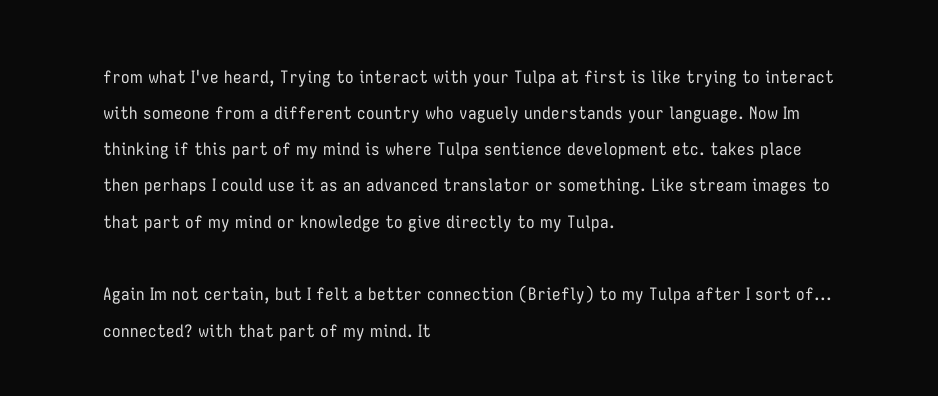from what I've heard, Trying to interact with your Tulpa at first is like trying to interact with someone from a different country who vaguely understands your language. Now Im thinking if this part of my mind is where Tulpa sentience development etc. takes place then perhaps I could use it as an advanced translator or something. Like stream images to that part of my mind or knowledge to give directly to my Tulpa.

Again Im not certain, but I felt a better connection (Briefly) to my Tulpa after I sort of... connected? with that part of my mind. It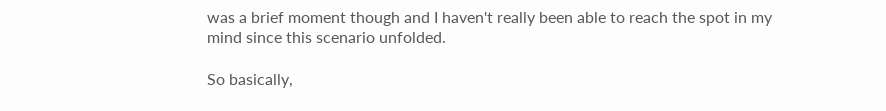was a brief moment though and I haven't really been able to reach the spot in my mind since this scenario unfolded.

So basically,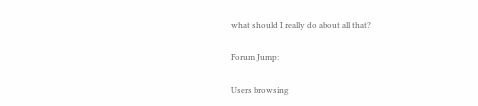what should I really do about all that?

Forum Jump:

Users browsing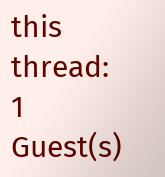this thread: 1 Guest(s)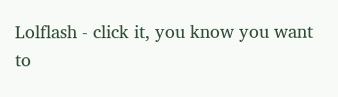Lolflash - click it, you know you want to